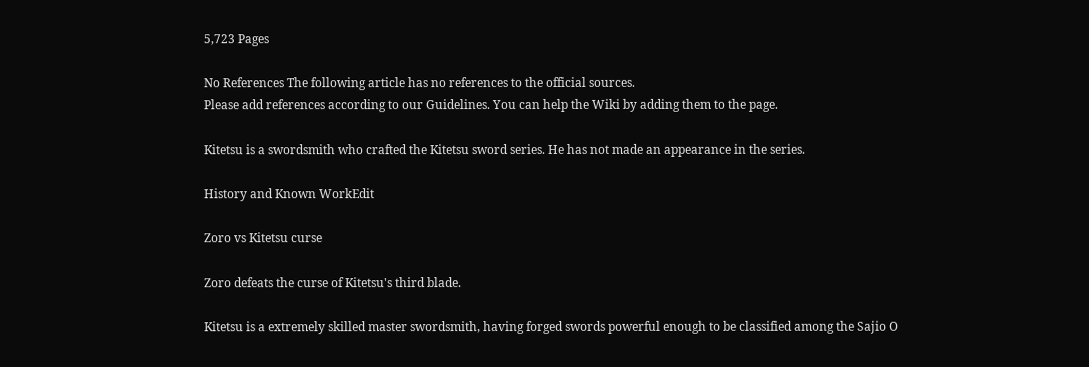5,723 Pages

No References The following article has no references to the official sources.
Please add references according to our Guidelines. You can help the Wiki by adding them to the page.

Kitetsu is a swordsmith who crafted the Kitetsu sword series. He has not made an appearance in the series.

History and Known WorkEdit

Zoro vs Kitetsu curse

Zoro defeats the curse of Kitetsu's third blade.

Kitetsu is a extremely skilled master swordsmith, having forged swords powerful enough to be classified among the Sajio O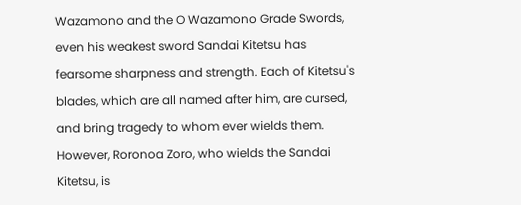Wazamono and the O Wazamono Grade Swords, even his weakest sword Sandai Kitetsu has fearsome sharpness and strength. Each of Kitetsu's blades, which are all named after him, are cursed, and bring tragedy to whom ever wields them. However, Roronoa Zoro, who wields the Sandai Kitetsu, is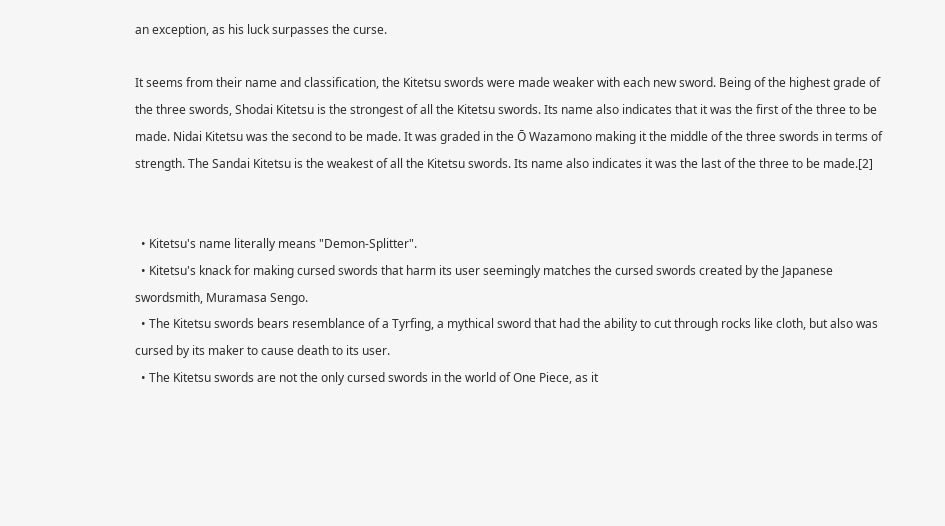an exception, as his luck surpasses the curse.

It seems from their name and classification, the Kitetsu swords were made weaker with each new sword. Being of the highest grade of the three swords, Shodai Kitetsu is the strongest of all the Kitetsu swords. Its name also indicates that it was the first of the three to be made. Nidai Kitetsu was the second to be made. It was graded in the Ō Wazamono making it the middle of the three swords in terms of strength. The Sandai Kitetsu is the weakest of all the Kitetsu swords. Its name also indicates it was the last of the three to be made.[2]


  • Kitetsu's name literally means "Demon-Splitter".
  • Kitetsu's knack for making cursed swords that harm its user seemingly matches the cursed swords created by the Japanese swordsmith, Muramasa Sengo.
  • The Kitetsu swords bears resemblance of a Tyrfing, a mythical sword that had the ability to cut through rocks like cloth, but also was cursed by its maker to cause death to its user.
  • The Kitetsu swords are not the only cursed swords in the world of One Piece, as it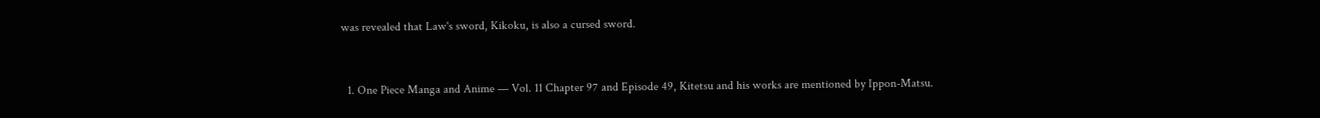was revealed that Law's sword, Kikoku, is also a cursed sword.


  1. One Piece Manga and Anime — Vol. 11 Chapter 97 and Episode 49, Kitetsu and his works are mentioned by Ippon-Matsu.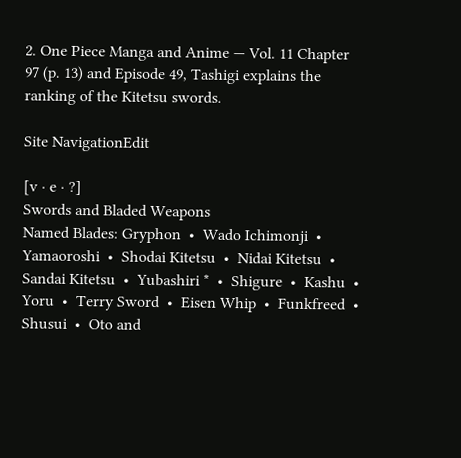2. One Piece Manga and Anime — Vol. 11 Chapter 97 (p. 13) and Episode 49, Tashigi explains the ranking of the Kitetsu swords.

Site NavigationEdit

[v · e · ?]
Swords and Bladed Weapons
Named Blades: Gryphon  •  Wado Ichimonji  •  Yamaoroshi  •  Shodai Kitetsu  •  Nidai Kitetsu  •  Sandai Kitetsu  •  Yubashiri *  •  Shigure  •  Kashu  •  Yoru  •  Terry Sword  •  Eisen Whip  •  Funkfreed  •  Shusui  •  Oto and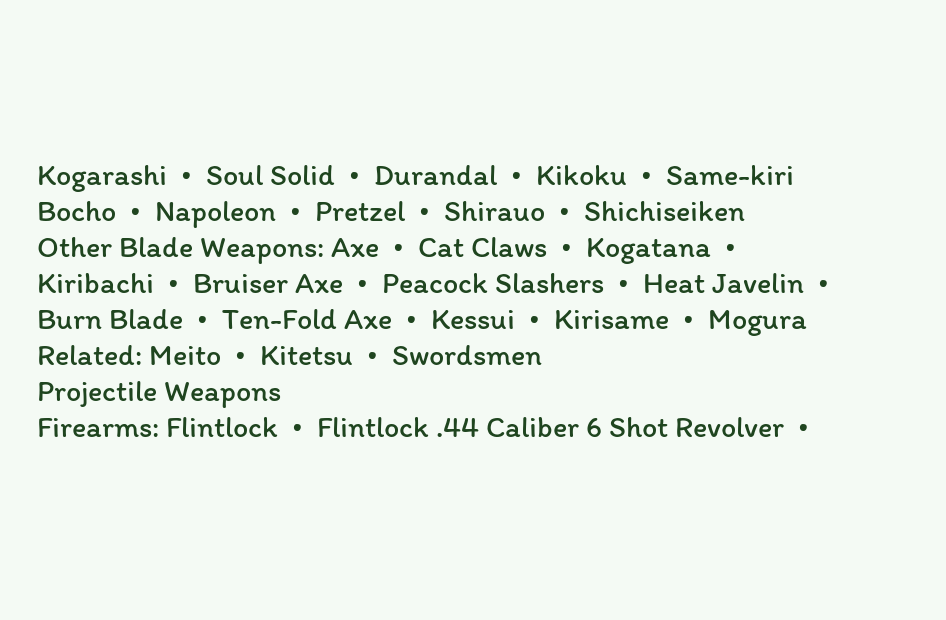Kogarashi  •  Soul Solid  •  Durandal  •  Kikoku  •  Same-kiri Bocho  •  Napoleon  •  Pretzel  •  Shirauo  •  Shichiseiken
Other Blade Weapons: Axe  •  Cat Claws  •  Kogatana  •  Kiribachi  •  Bruiser Axe  •  Peacock Slashers  •  Heat Javelin  •  Burn Blade  •  Ten-Fold Axe  •  Kessui  •  Kirisame  •  Mogura
Related: Meito  •  Kitetsu  •  Swordsmen
Projectile Weapons
Firearms: Flintlock  •  Flintlock .44 Caliber 6 Shot Revolver  •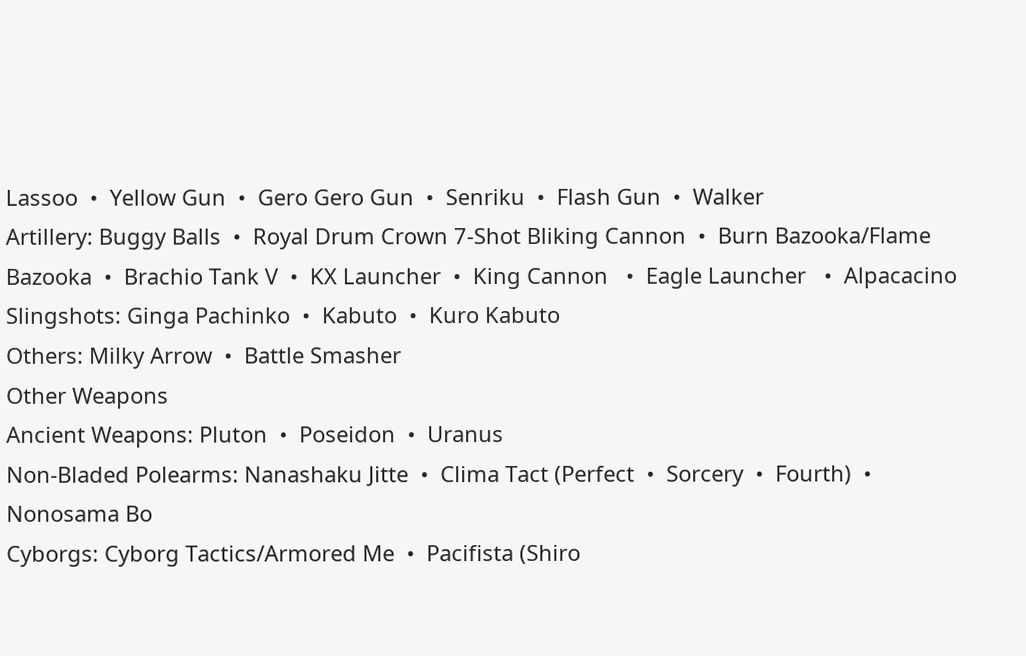Lassoo  •  Yellow Gun  •  Gero Gero Gun  •  Senriku  •  Flash Gun  •  Walker
Artillery: Buggy Balls  •  Royal Drum Crown 7-Shot Bliking Cannon  •  Burn Bazooka/Flame Bazooka  •  Brachio Tank V  •  KX Launcher  •  King Cannon   •  Eagle Launcher   •  Alpacacino
Slingshots: Ginga Pachinko  •  Kabuto  •  Kuro Kabuto
Others: Milky Arrow  •  Battle Smasher
Other Weapons
Ancient Weapons: Pluton  •  Poseidon  •  Uranus
Non-Bladed Polearms: Nanashaku Jitte  •  Clima Tact (Perfect  •  Sorcery  •  Fourth)  •  Nonosama Bo
Cyborgs: Cyborg Tactics/Armored Me  •  Pacifista (Shiro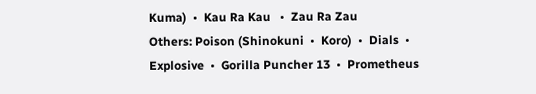Kuma)  •  Kau Ra Kau   •  Zau Ra Zau
Others: Poison (Shinokuni  •  Koro)  •  Dials  •  Explosive  •  Gorilla Puncher 13  •  Prometheus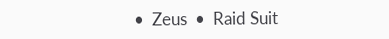•  Zeus  •  Raid Suit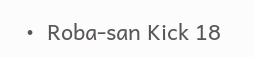•  Roba-san Kick 18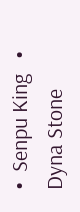•  Senpu King   •  Dyna Stone